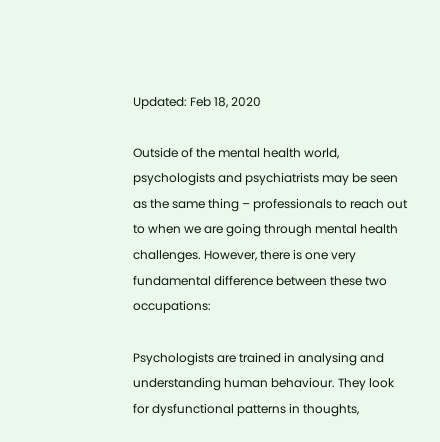Updated: Feb 18, 2020

Outside of the mental health world, psychologists and psychiatrists may be seen as the same thing – professionals to reach out to when we are going through mental health challenges. However, there is one very fundamental difference between these two occupations:

Psychologists are trained in analysing and understanding human behaviour. They look for dysfunctional patterns in thoughts,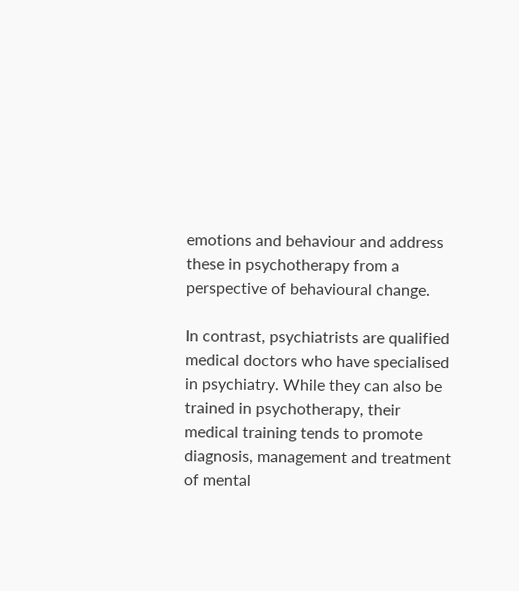emotions and behaviour and address these in psychotherapy from a perspective of behavioural change.

In contrast, psychiatrists are qualified medical doctors who have specialised in psychiatry. While they can also be trained in psychotherapy, their medical training tends to promote diagnosis, management and treatment of mental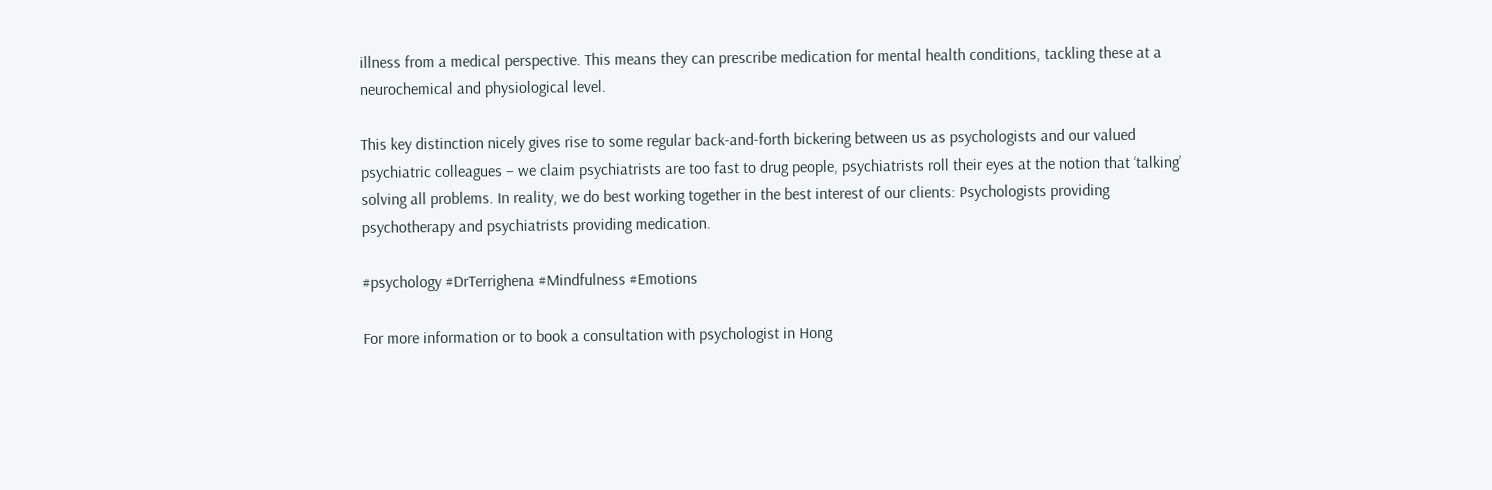illness from a medical perspective. This means they can prescribe medication for mental health conditions, tackling these at a neurochemical and physiological level.

This key distinction nicely gives rise to some regular back-and-forth bickering between us as psychologists and our valued psychiatric colleagues – we claim psychiatrists are too fast to drug people, psychiatrists roll their eyes at the notion that ‘talking’ solving all problems. In reality, we do best working together in the best interest of our clients: Psychologists providing psychotherapy and psychiatrists providing medication.

#psychology #DrTerrighena #Mindfulness #Emotions

For more information or to book a consultation with psychologist in Hong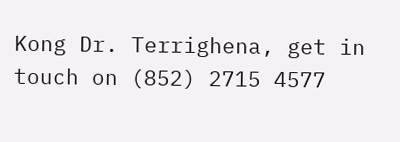Kong Dr. Terrighena, get in touch on (852) 2715 4577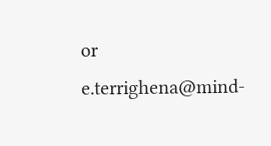or e.terrighena@mind-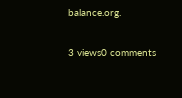balance.org.

3 views0 comments